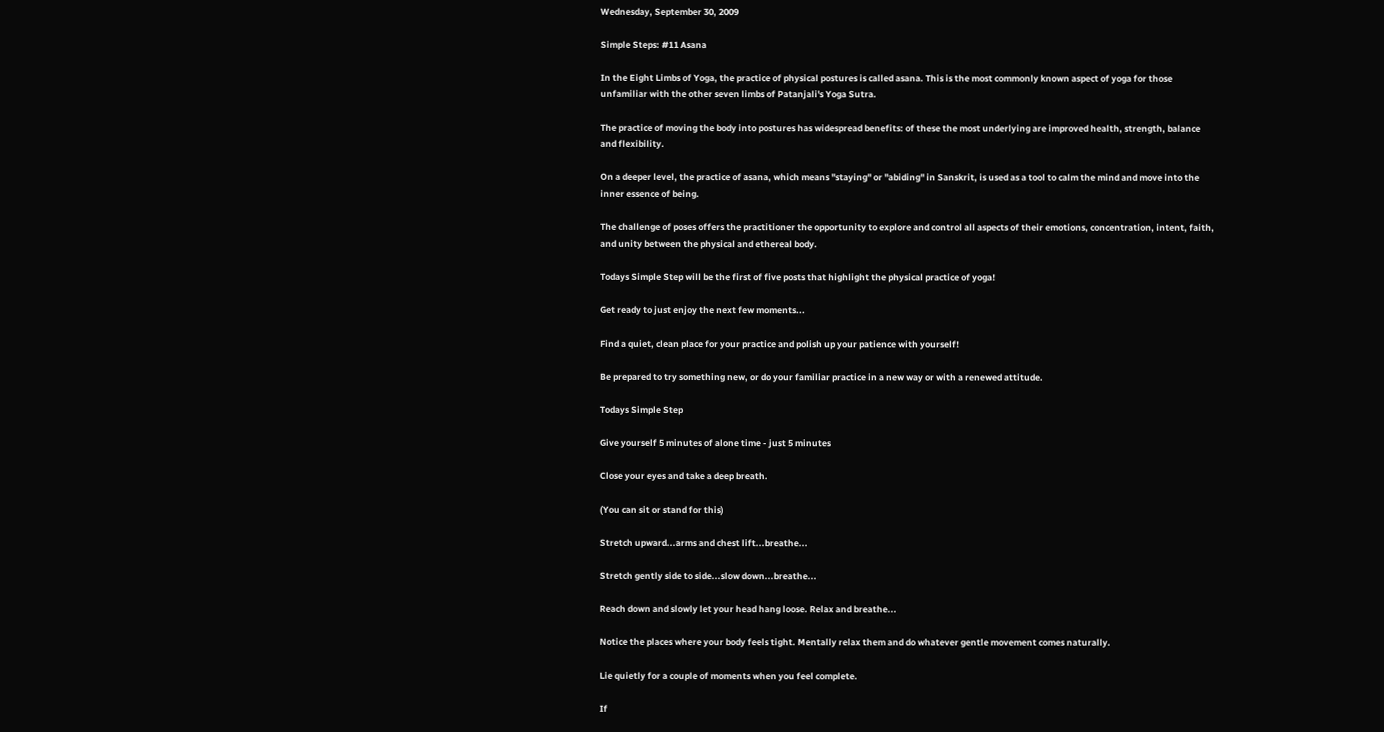Wednesday, September 30, 2009

Simple Steps: #11 Asana

In the Eight Limbs of Yoga, the practice of physical postures is called asana. This is the most commonly known aspect of yoga for those unfamiliar with the other seven limbs of Patanjali's Yoga Sutra.

The practice of moving the body into postures has widespread benefits: of these the most underlying are improved health, strength, balance and flexibility.

On a deeper level, the practice of asana, which means "staying" or "abiding" in Sanskrit, is used as a tool to calm the mind and move into the inner essence of being.

The challenge of poses offers the practitioner the opportunity to explore and control all aspects of their emotions, concentration, intent, faith, and unity between the physical and ethereal body.

Todays Simple Step will be the first of five posts that highlight the physical practice of yoga!

Get ready to just enjoy the next few moments...

Find a quiet, clean place for your practice and polish up your patience with yourself!

Be prepared to try something new, or do your familiar practice in a new way or with a renewed attitude.

Todays Simple Step

Give yourself 5 minutes of alone time - just 5 minutes

Close your eyes and take a deep breath.

(You can sit or stand for this)

Stretch upward...arms and chest lift...breathe...

Stretch gently side to side...slow down...breathe...

Reach down and slowly let your head hang loose. Relax and breathe...

Notice the places where your body feels tight. Mentally relax them and do whatever gentle movement comes naturally.

Lie quietly for a couple of moments when you feel complete.

If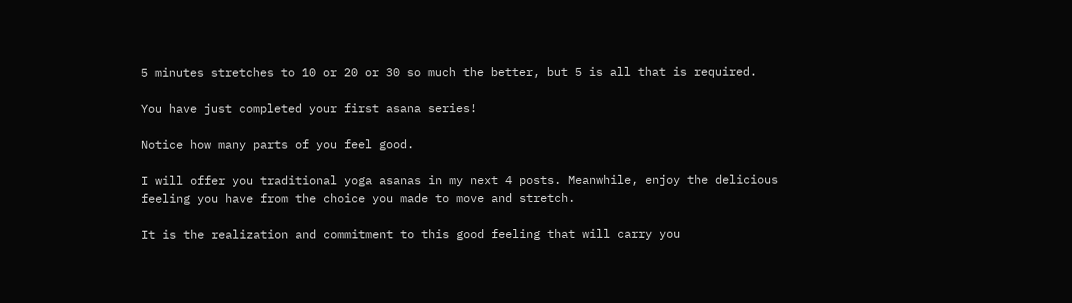5 minutes stretches to 10 or 20 or 30 so much the better, but 5 is all that is required.

You have just completed your first asana series!

Notice how many parts of you feel good.

I will offer you traditional yoga asanas in my next 4 posts. Meanwhile, enjoy the delicious feeling you have from the choice you made to move and stretch.

It is the realization and commitment to this good feeling that will carry you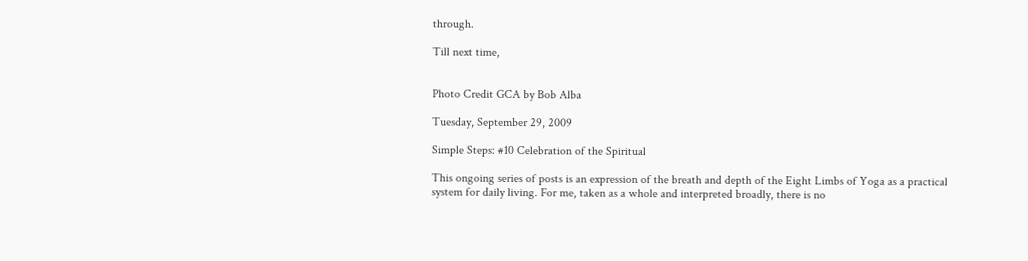through.

Till next time,


Photo Credit GCA by Bob Alba

Tuesday, September 29, 2009

Simple Steps: #10 Celebration of the Spiritual

This ongoing series of posts is an expression of the breath and depth of the Eight Limbs of Yoga as a practical system for daily living. For me, taken as a whole and interpreted broadly, there is no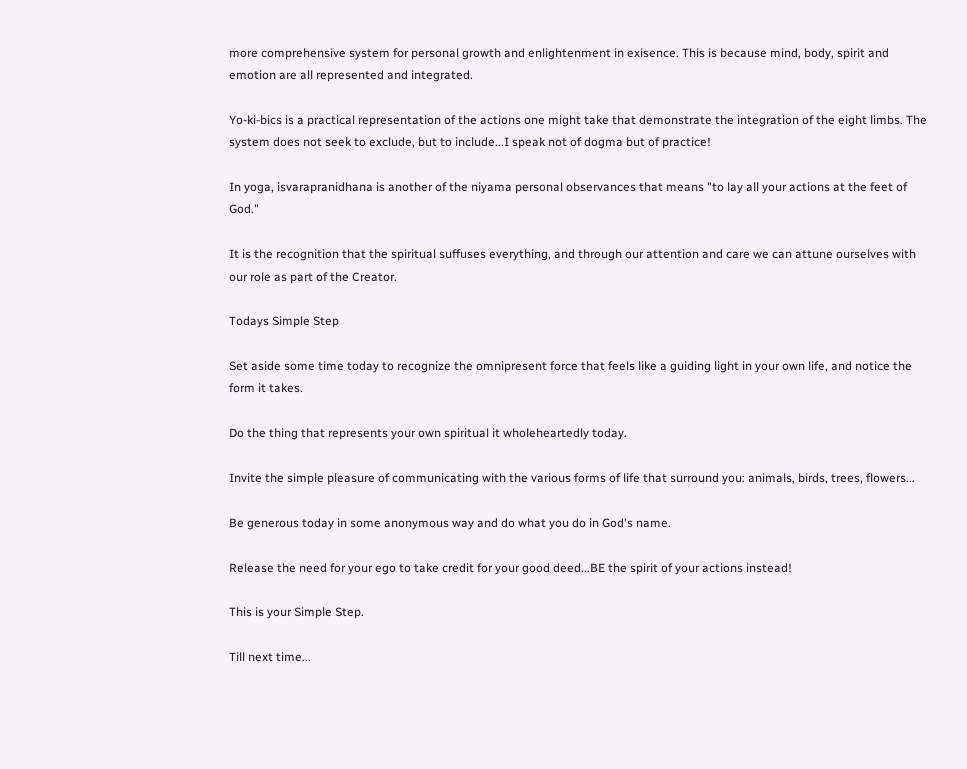more comprehensive system for personal growth and enlightenment in exisence. This is because mind, body, spirit and emotion are all represented and integrated.

Yo-ki-bics is a practical representation of the actions one might take that demonstrate the integration of the eight limbs. The system does not seek to exclude, but to include...I speak not of dogma but of practice!

In yoga, isvarapranidhana is another of the niyama personal observances that means "to lay all your actions at the feet of God."

It is the recognition that the spiritual suffuses everything, and through our attention and care we can attune ourselves with our role as part of the Creator.

Todays Simple Step

Set aside some time today to recognize the omnipresent force that feels like a guiding light in your own life, and notice the form it takes.

Do the thing that represents your own spiritual it wholeheartedly today.

Invite the simple pleasure of communicating with the various forms of life that surround you: animals, birds, trees, flowers...

Be generous today in some anonymous way and do what you do in God's name.

Release the need for your ego to take credit for your good deed...BE the spirit of your actions instead!

This is your Simple Step.

Till next time...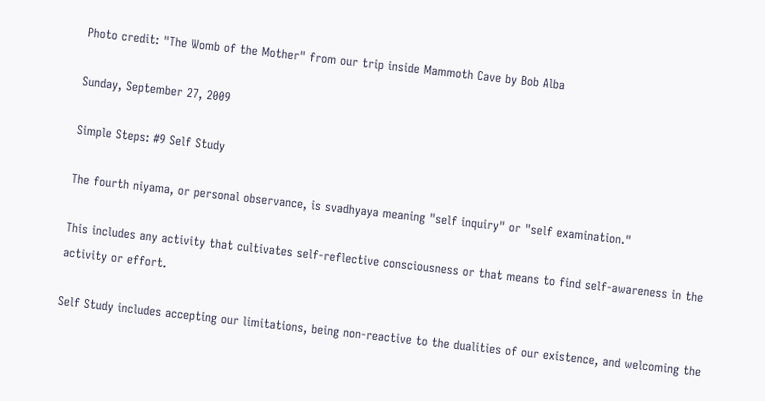Photo credit: "The Womb of the Mother" from our trip inside Mammoth Cave by Bob Alba

Sunday, September 27, 2009

Simple Steps: #9 Self Study

The fourth niyama, or personal observance, is svadhyaya meaning "self inquiry" or "self examination."

This includes any activity that cultivates self-reflective consciousness or that means to find self-awareness in the activity or effort.

Self Study includes accepting our limitations, being non-reactive to the dualities of our existence, and welcoming the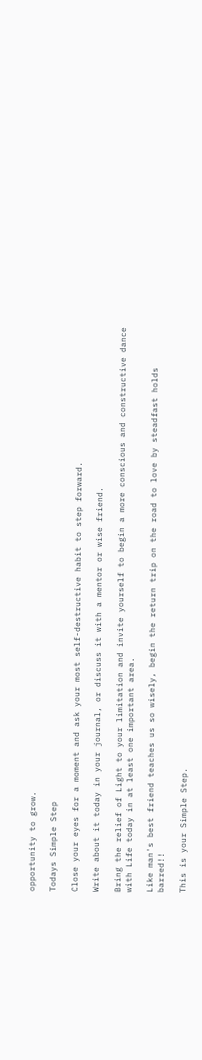opportunity to grow.

Todays Simple Step

Close your eyes for a moment and ask your most self-destructive habit to step forward.

Write about it today in your journal, or discuss it with a mentor or wise friend.

Bring the relief of Light to your limitation and invite yourself to begin a more conscious and constructive dance with Life today in at least one important area.

Like man's best friend teaches us so wisely, begin the return trip on the road to love by steadfast holds barred!!

This is your Simple Step.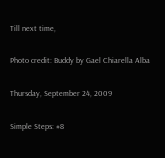Till next time,

Photo credit: Buddy by Gael Chiarella Alba

Thursday, September 24, 2009

Simple Steps: #8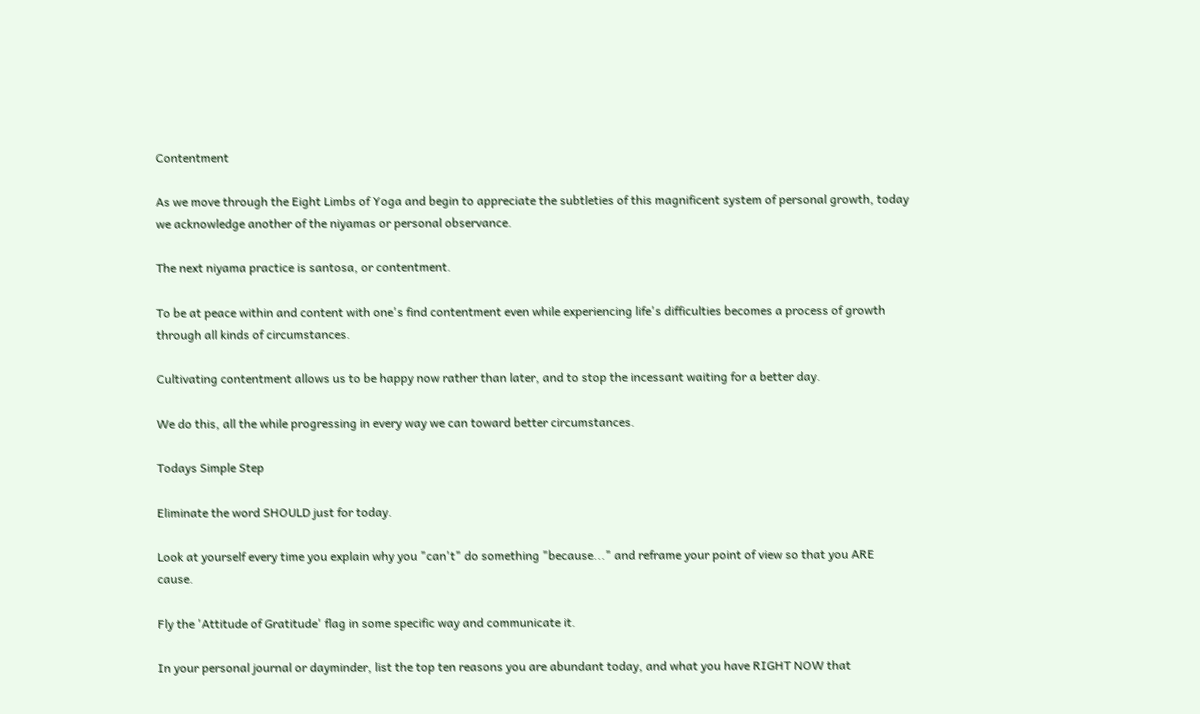Contentment

As we move through the Eight Limbs of Yoga and begin to appreciate the subtleties of this magnificent system of personal growth, today we acknowledge another of the niyamas or personal observance.

The next niyama practice is santosa, or contentment.

To be at peace within and content with one's find contentment even while experiencing life's difficulties becomes a process of growth through all kinds of circumstances.

Cultivating contentment allows us to be happy now rather than later, and to stop the incessant waiting for a better day.

We do this, all the while progressing in every way we can toward better circumstances.

Todays Simple Step

Eliminate the word SHOULD just for today.

Look at yourself every time you explain why you "can't" do something "because..." and reframe your point of view so that you ARE cause.

Fly the 'Attitude of Gratitude' flag in some specific way and communicate it.

In your personal journal or dayminder, list the top ten reasons you are abundant today, and what you have RIGHT NOW that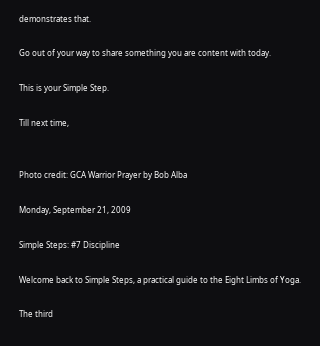demonstrates that.

Go out of your way to share something you are content with today.

This is your Simple Step.

Till next time,


Photo credit: GCA Warrior Prayer by Bob Alba

Monday, September 21, 2009

Simple Steps: #7 Discipline

Welcome back to Simple Steps, a practical guide to the Eight Limbs of Yoga.

The third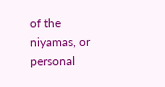of the niyamas, or personal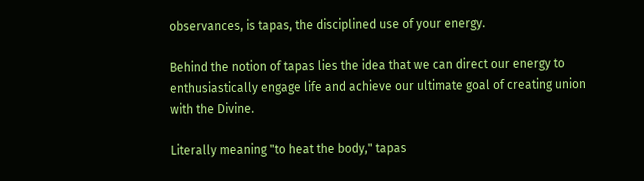observances, is tapas, the disciplined use of your energy.

Behind the notion of tapas lies the idea that we can direct our energy to enthusiastically engage life and achieve our ultimate goal of creating union with the Divine.

Literally meaning "to heat the body," tapas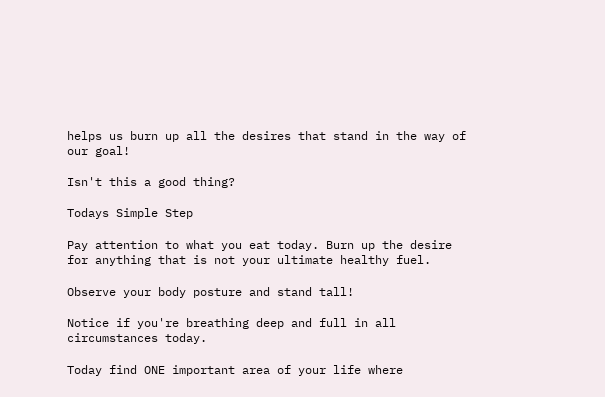helps us burn up all the desires that stand in the way of our goal!

Isn't this a good thing?

Todays Simple Step

Pay attention to what you eat today. Burn up the desire for anything that is not your ultimate healthy fuel.

Observe your body posture and stand tall!

Notice if you're breathing deep and full in all circumstances today.

Today find ONE important area of your life where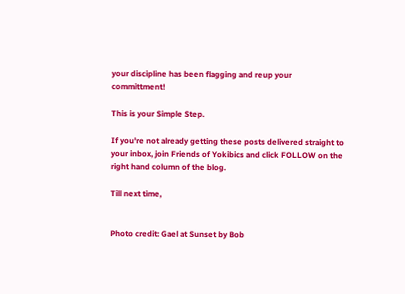your discipline has been flagging and reup your committment!

This is your Simple Step.

If you're not already getting these posts delivered straight to your inbox, join Friends of Yokibics and click FOLLOW on the right hand column of the blog.

Till next time,


Photo credit: Gael at Sunset by Bob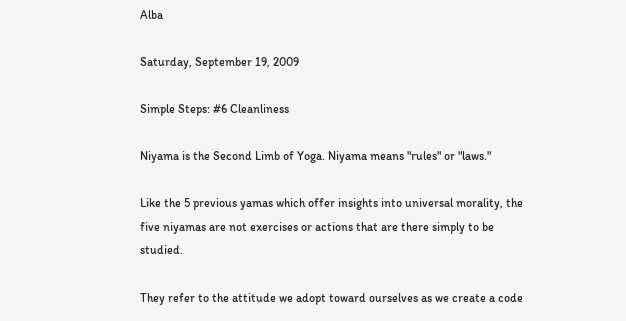Alba

Saturday, September 19, 2009

Simple Steps: #6 Cleanliness

Niyama is the Second Limb of Yoga. Niyama means "rules" or "laws."

Like the 5 previous yamas which offer insights into universal morality, the five niyamas are not exercises or actions that are there simply to be studied.

They refer to the attitude we adopt toward ourselves as we create a code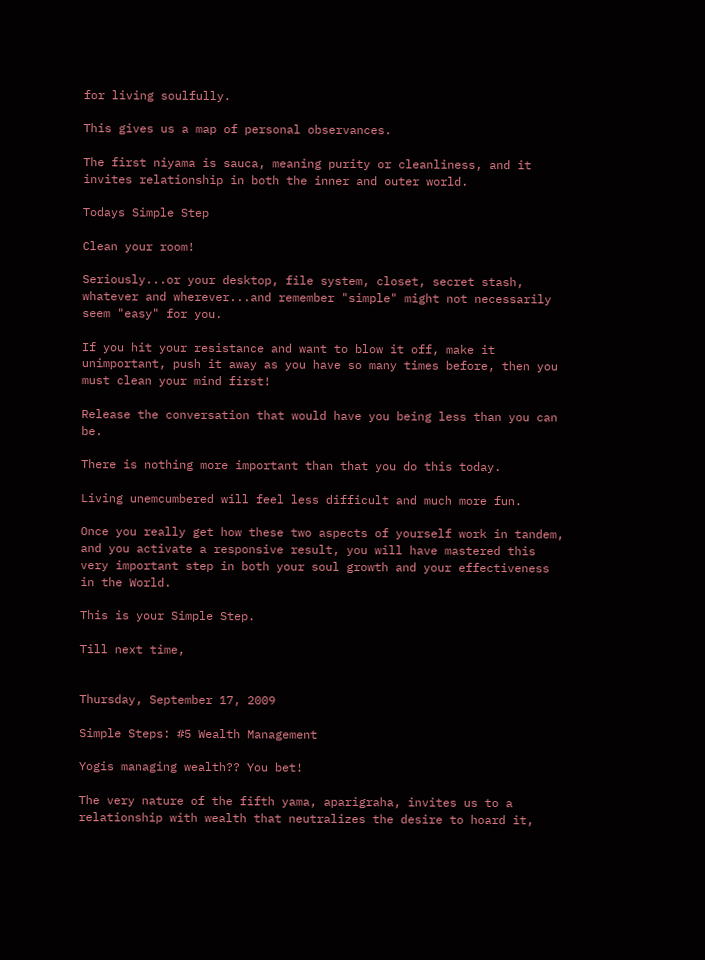for living soulfully.

This gives us a map of personal observances.

The first niyama is sauca, meaning purity or cleanliness, and it invites relationship in both the inner and outer world.

Todays Simple Step

Clean your room!

Seriously...or your desktop, file system, closet, secret stash, whatever and wherever...and remember "simple" might not necessarily seem "easy" for you.

If you hit your resistance and want to blow it off, make it unimportant, push it away as you have so many times before, then you must clean your mind first!

Release the conversation that would have you being less than you can be.

There is nothing more important than that you do this today.

Living unemcumbered will feel less difficult and much more fun.

Once you really get how these two aspects of yourself work in tandem, and you activate a responsive result, you will have mastered this very important step in both your soul growth and your effectiveness in the World.

This is your Simple Step.

Till next time,


Thursday, September 17, 2009

Simple Steps: #5 Wealth Management

Yogis managing wealth?? You bet!

The very nature of the fifth yama, aparigraha, invites us to a relationship with wealth that neutralizes the desire to hoard it,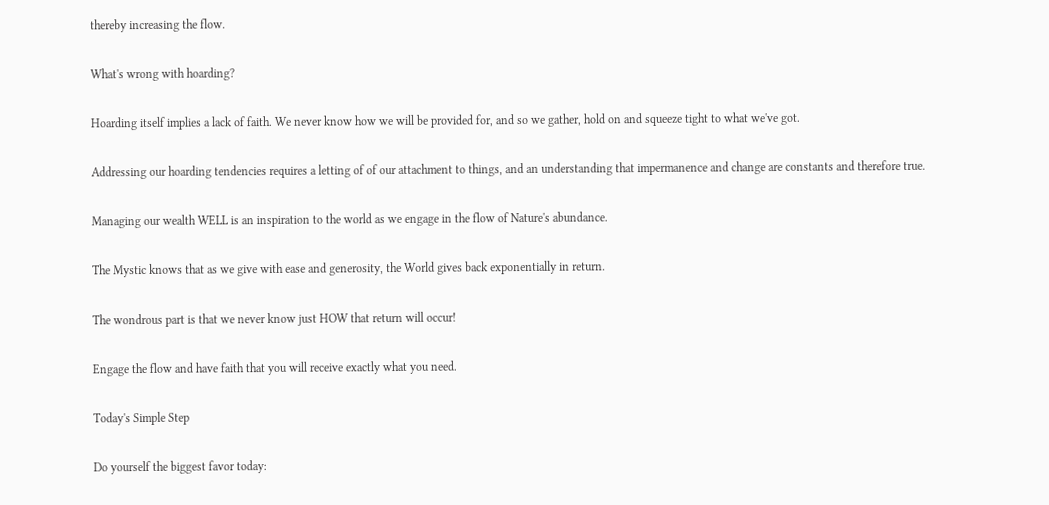thereby increasing the flow.

What's wrong with hoarding?

Hoarding itself implies a lack of faith. We never know how we will be provided for, and so we gather, hold on and squeeze tight to what we've got.

Addressing our hoarding tendencies requires a letting of of our attachment to things, and an understanding that impermanence and change are constants and therefore true.

Managing our wealth WELL is an inspiration to the world as we engage in the flow of Nature's abundance.

The Mystic knows that as we give with ease and generosity, the World gives back exponentially in return.

The wondrous part is that we never know just HOW that return will occur!

Engage the flow and have faith that you will receive exactly what you need.

Today's Simple Step

Do yourself the biggest favor today: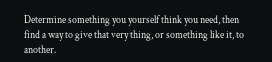Determine something you yourself think you need, then find a way to give that very thing, or something like it, to another.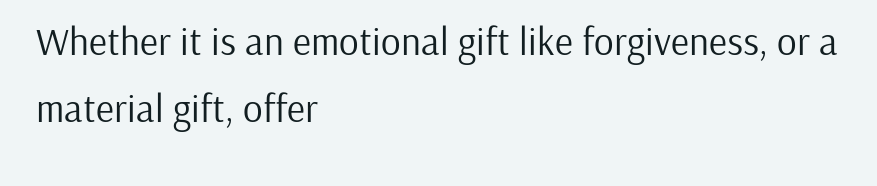Whether it is an emotional gift like forgiveness, or a material gift, offer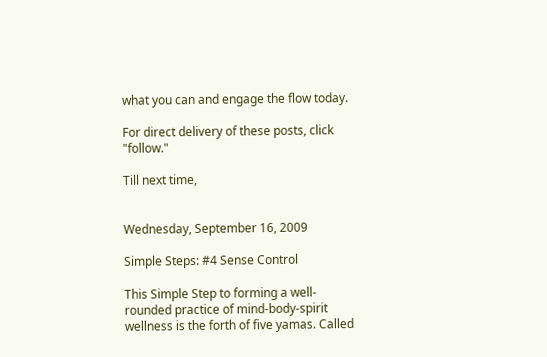what you can and engage the flow today.

For direct delivery of these posts, click "follow."

Till next time,


Wednesday, September 16, 2009

Simple Steps: #4 Sense Control

This Simple Step to forming a well-rounded practice of mind-body-spirit wellness is the forth of five yamas. Called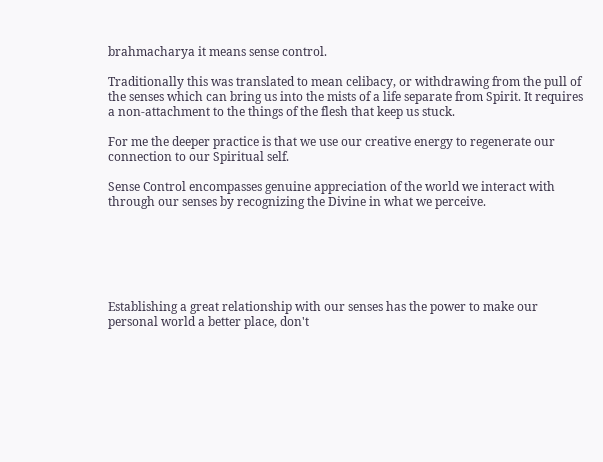brahmacharya it means sense control.

Traditionally this was translated to mean celibacy, or withdrawing from the pull of the senses which can bring us into the mists of a life separate from Spirit. It requires a non-attachment to the things of the flesh that keep us stuck.

For me the deeper practice is that we use our creative energy to regenerate our connection to our Spiritual self.

Sense Control encompasses genuine appreciation of the world we interact with through our senses by recognizing the Divine in what we perceive.






Establishing a great relationship with our senses has the power to make our personal world a better place, don't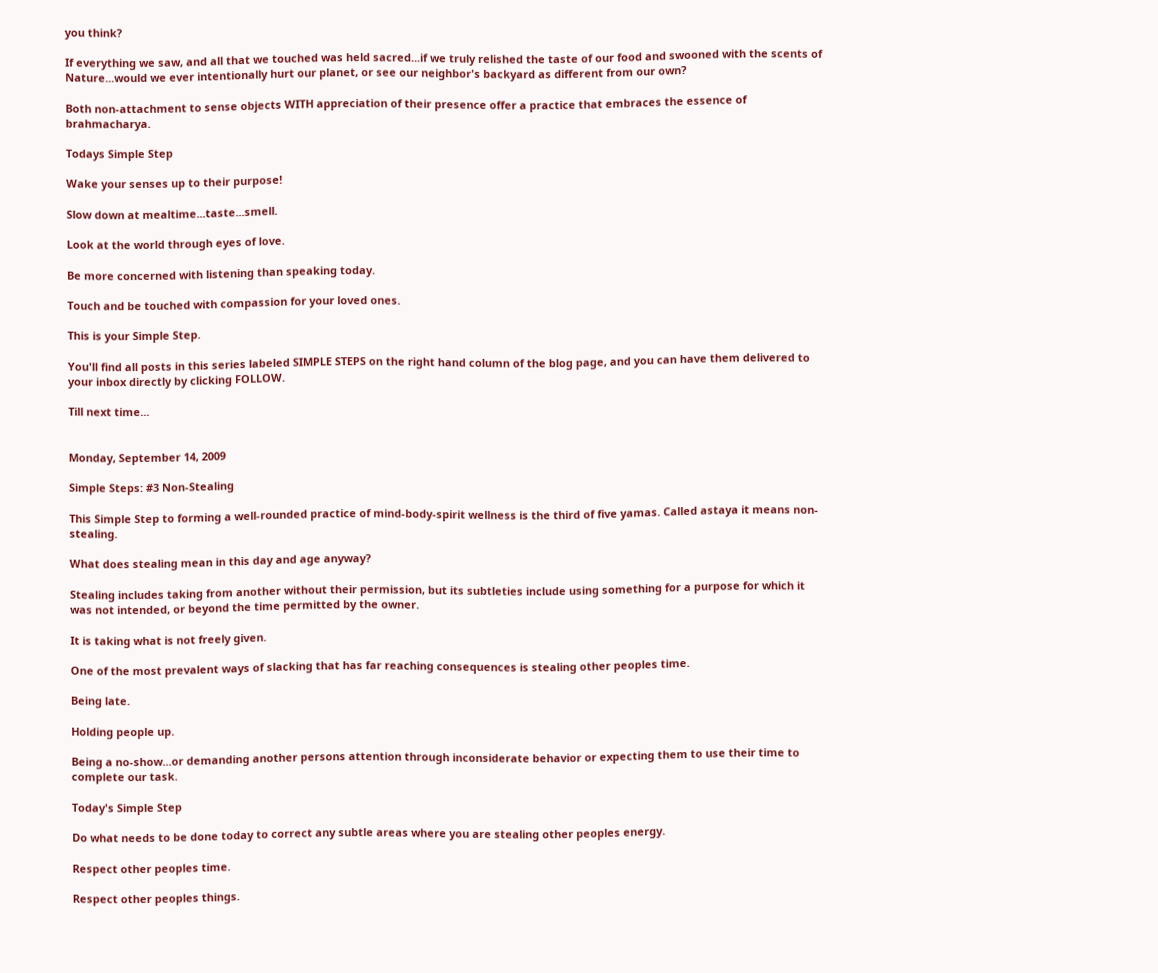you think?

If everything we saw, and all that we touched was held sacred...if we truly relished the taste of our food and swooned with the scents of Nature...would we ever intentionally hurt our planet, or see our neighbor's backyard as different from our own?

Both non-attachment to sense objects WITH appreciation of their presence offer a practice that embraces the essence of brahmacharya.

Todays Simple Step

Wake your senses up to their purpose!

Slow down at mealtime...taste...smell.

Look at the world through eyes of love.

Be more concerned with listening than speaking today.

Touch and be touched with compassion for your loved ones.

This is your Simple Step.

You'll find all posts in this series labeled SIMPLE STEPS on the right hand column of the blog page, and you can have them delivered to your inbox directly by clicking FOLLOW.

Till next time...


Monday, September 14, 2009

Simple Steps: #3 Non-Stealing

This Simple Step to forming a well-rounded practice of mind-body-spirit wellness is the third of five yamas. Called astaya it means non-stealing.

What does stealing mean in this day and age anyway?

Stealing includes taking from another without their permission, but its subtleties include using something for a purpose for which it was not intended, or beyond the time permitted by the owner.

It is taking what is not freely given.

One of the most prevalent ways of slacking that has far reaching consequences is stealing other peoples time.

Being late.

Holding people up.

Being a no-show...or demanding another persons attention through inconsiderate behavior or expecting them to use their time to complete our task.

Today's Simple Step

Do what needs to be done today to correct any subtle areas where you are stealing other peoples energy.

Respect other peoples time.

Respect other peoples things.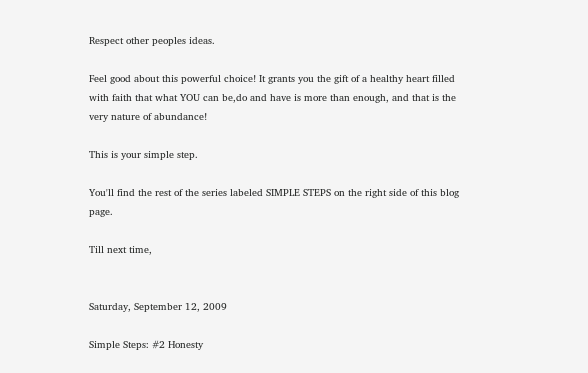Respect other peoples ideas.

Feel good about this powerful choice! It grants you the gift of a healthy heart filled with faith that what YOU can be,do and have is more than enough, and that is the very nature of abundance!

This is your simple step.

You'll find the rest of the series labeled SIMPLE STEPS on the right side of this blog page.

Till next time,


Saturday, September 12, 2009

Simple Steps: #2 Honesty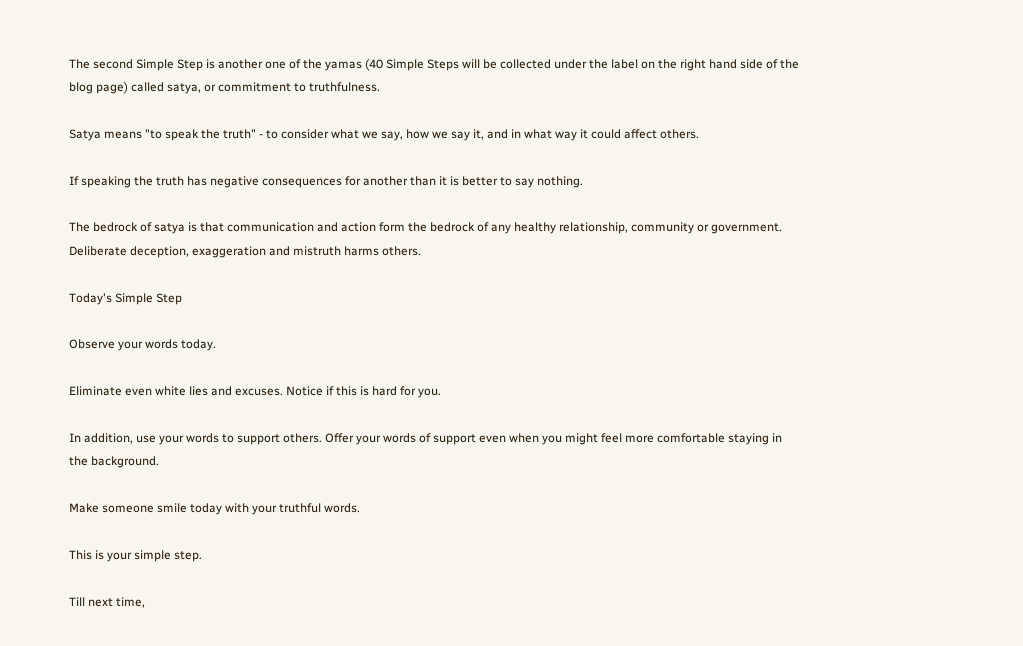The second Simple Step is another one of the yamas (40 Simple Steps will be collected under the label on the right hand side of the blog page) called satya, or commitment to truthfulness.

Satya means "to speak the truth" - to consider what we say, how we say it, and in what way it could affect others.

If speaking the truth has negative consequences for another than it is better to say nothing.

The bedrock of satya is that communication and action form the bedrock of any healthy relationship, community or government. Deliberate deception, exaggeration and mistruth harms others.

Today's Simple Step

Observe your words today.

Eliminate even white lies and excuses. Notice if this is hard for you.

In addition, use your words to support others. Offer your words of support even when you might feel more comfortable staying in the background.

Make someone smile today with your truthful words.

This is your simple step.

Till next time,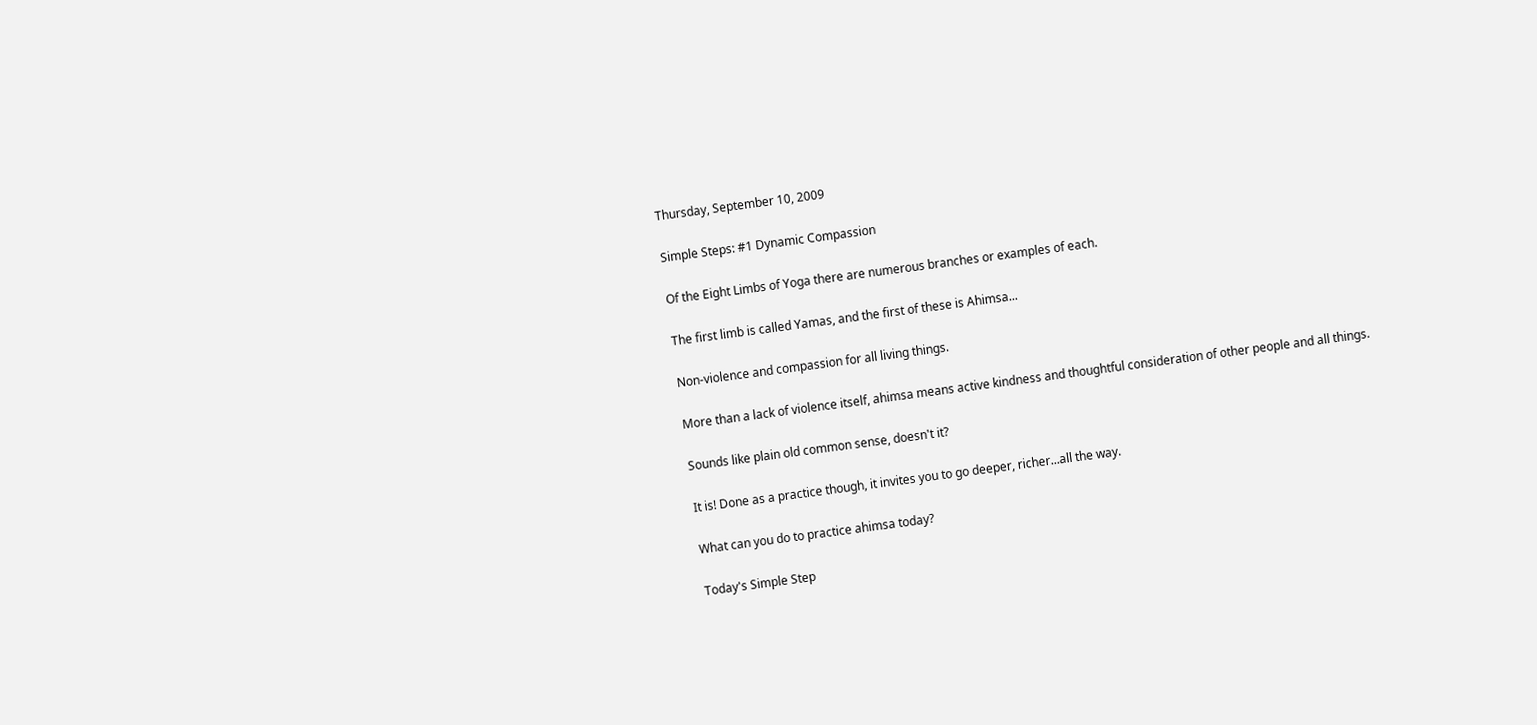Thursday, September 10, 2009

Simple Steps: #1 Dynamic Compassion

Of the Eight Limbs of Yoga there are numerous branches or examples of each.

The first limb is called Yamas, and the first of these is Ahimsa...

Non-violence and compassion for all living things.

More than a lack of violence itself, ahimsa means active kindness and thoughtful consideration of other people and all things.

Sounds like plain old common sense, doesn't it?

It is! Done as a practice though, it invites you to go deeper, richer...all the way.

What can you do to practice ahimsa today?

Today's Simple Step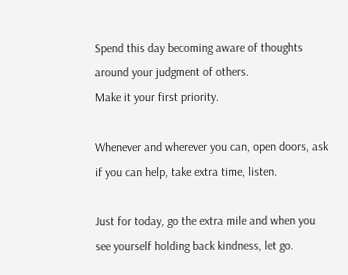Spend this day becoming aware of thoughts around your judgment of others.
Make it your first priority.

Whenever and wherever you can, open doors, ask if you can help, take extra time, listen.

Just for today, go the extra mile and when you see yourself holding back kindness, let go.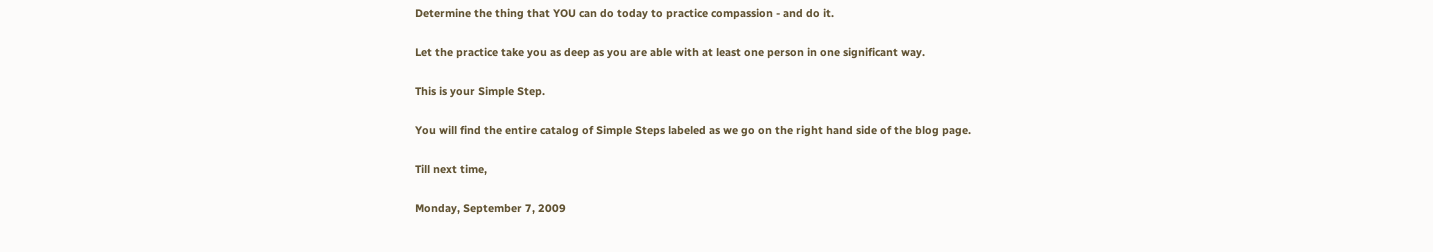Determine the thing that YOU can do today to practice compassion - and do it.

Let the practice take you as deep as you are able with at least one person in one significant way.

This is your Simple Step.

You will find the entire catalog of Simple Steps labeled as we go on the right hand side of the blog page.

Till next time,

Monday, September 7, 2009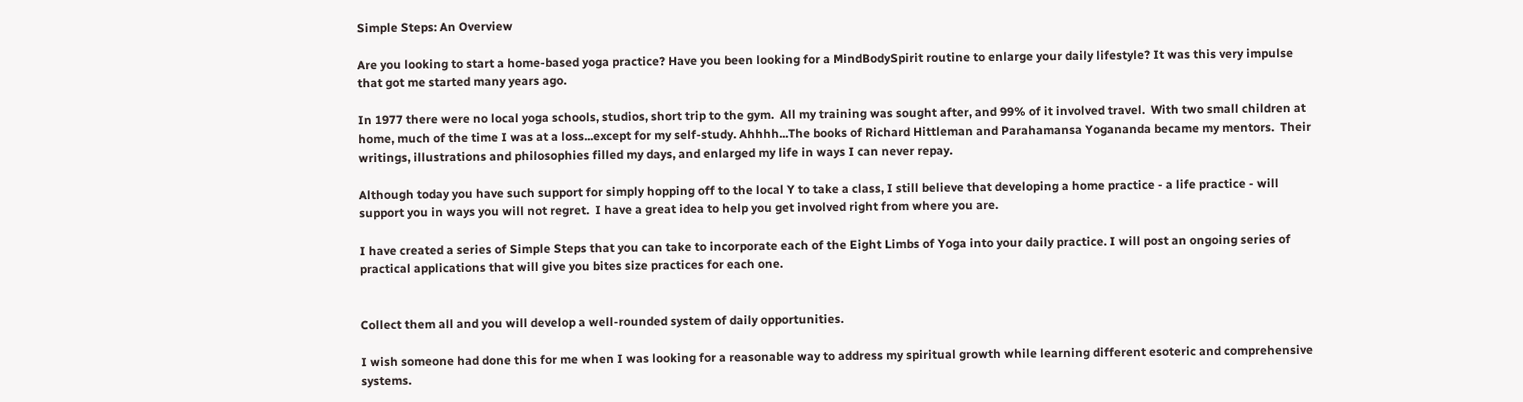Simple Steps: An Overview

Are you looking to start a home-based yoga practice? Have you been looking for a MindBodySpirit routine to enlarge your daily lifestyle? It was this very impulse that got me started many years ago.

In 1977 there were no local yoga schools, studios, short trip to the gym.  All my training was sought after, and 99% of it involved travel.  With two small children at home, much of the time I was at a loss...except for my self-study. Ahhhh...The books of Richard Hittleman and Parahamansa Yogananda became my mentors.  Their writings, illustrations and philosophies filled my days, and enlarged my life in ways I can never repay.

Although today you have such support for simply hopping off to the local Y to take a class, I still believe that developing a home practice - a life practice - will support you in ways you will not regret.  I have a great idea to help you get involved right from where you are.

I have created a series of Simple Steps that you can take to incorporate each of the Eight Limbs of Yoga into your daily practice. I will post an ongoing series of practical applications that will give you bites size practices for each one.


Collect them all and you will develop a well-rounded system of daily opportunities.

I wish someone had done this for me when I was looking for a reasonable way to address my spiritual growth while learning different esoteric and comprehensive systems.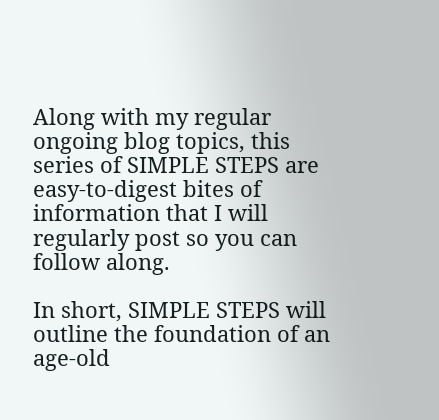Along with my regular ongoing blog topics, this series of SIMPLE STEPS are easy-to-digest bites of information that I will regularly post so you can follow along.

In short, SIMPLE STEPS will outline the foundation of an age-old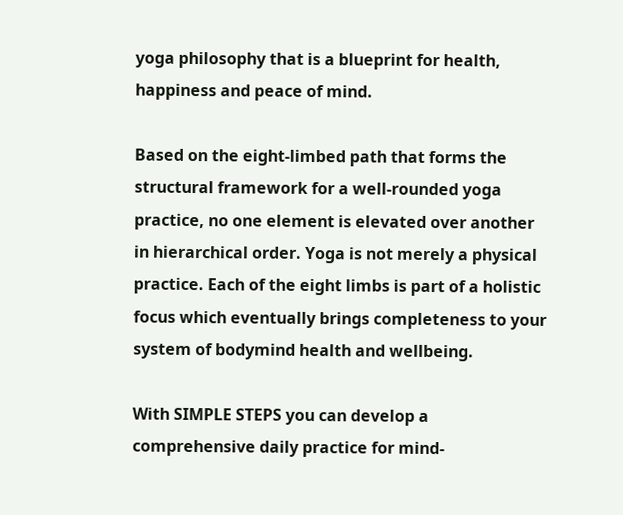yoga philosophy that is a blueprint for health, happiness and peace of mind.

Based on the eight-limbed path that forms the structural framework for a well-rounded yoga practice, no one element is elevated over another in hierarchical order. Yoga is not merely a physical practice. Each of the eight limbs is part of a holistic focus which eventually brings completeness to your system of bodymind health and wellbeing.

With SIMPLE STEPS you can develop a comprehensive daily practice for mind-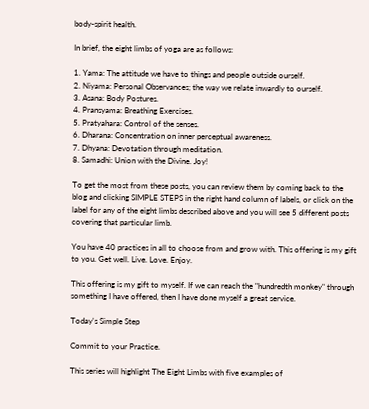body-spirit health.

In brief, the eight limbs of yoga are as follows:

1. Yama: The attitude we have to things and people outside ourself.
2. Niyama: Personal Observances; the way we relate inwardly to ourself.
3. Asana: Body Postures.
4. Pransyama: Breathing Exercises.
5. Pratyahara: Control of the senses.
6. Dharana: Concentration on inner perceptual awareness.
7. Dhyana: Devotation through meditation.
8. Samadhi: Union with the Divine. Joy!

To get the most from these posts, you can review them by coming back to the blog and clicking SIMPLE STEPS in the right hand column of labels, or click on the label for any of the eight limbs described above and you will see 5 different posts covering that particular limb.

You have 40 practices in all to choose from and grow with. This offering is my gift to you. Get well. Live. Love. Enjoy.

This offering is my gift to myself. If we can reach the "hundredth monkey" through something I have offered, then I have done myself a great service.

Today's Simple Step

Commit to your Practice.

This series will highlight The Eight Limbs with five examples of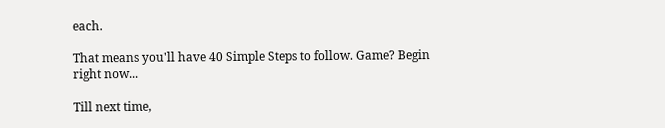each.

That means you'll have 40 Simple Steps to follow. Game? Begin right now...

Till next time,